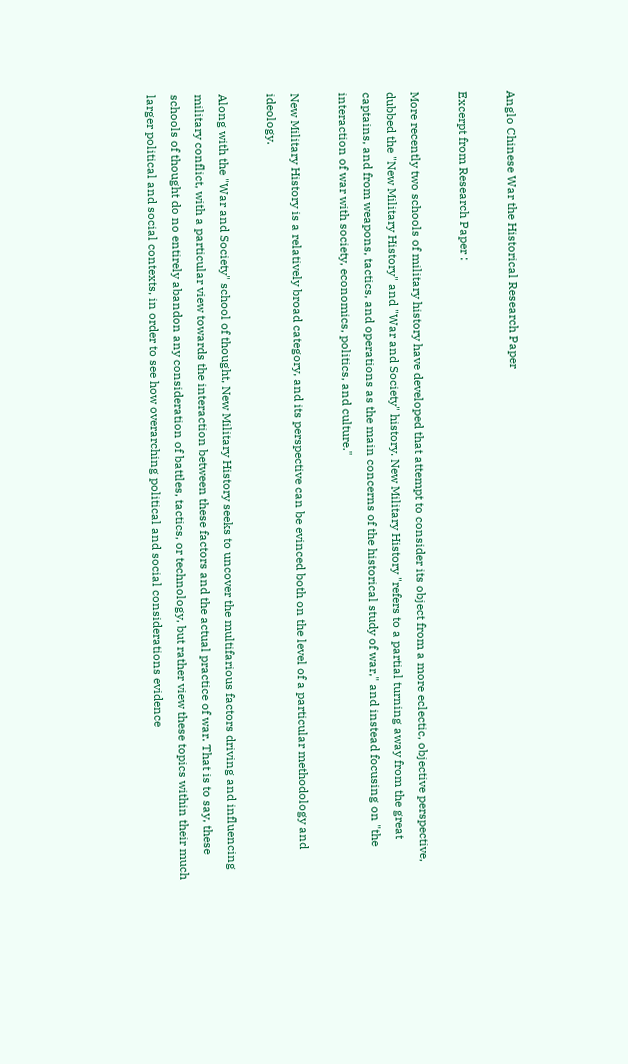Anglo Chinese War the Historical Research Paper

Excerpt from Research Paper :

More recently two schools of military history have developed that attempt to consider its object from a more eclectic, objective perspective, dubbed the "New Military History" and "War and Society" history. New Military History "refers to a partial turning away from the great captains, and from weapons, tactics, and operations as the main concerns of the historical study of war," and instead focusing on "the interaction of war with society, economics, politics, and culture."

New Military History is a relatively broad category, and its perspective can be evinced both on the level of a particular methodology and ideology.

Along with the "War and Society" school of thought, New Military History seeks to uncover the multifarious factors driving and influencing military conflict, with a particular view towards the interaction between these factors and the actual practice of war. That is to say, these schools of thought do no entirely abandon any consideration of battles, tactics, or technology, but rather view these topics within their much larger political and social contexts, in order to see how overarching political and social considerations evidence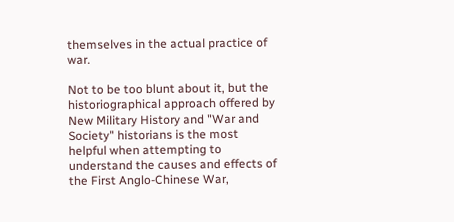themselves in the actual practice of war.

Not to be too blunt about it, but the historiographical approach offered by New Military History and "War and Society" historians is the most helpful when attempting to understand the causes and effects of the First Anglo-Chinese War,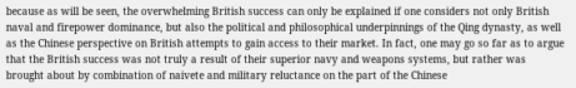because as will be seen, the overwhelming British success can only be explained if one considers not only British naval and firepower dominance, but also the political and philosophical underpinnings of the Qing dynasty, as well as the Chinese perspective on British attempts to gain access to their market. In fact, one may go so far as to argue that the British success was not truly a result of their superior navy and weapons systems, but rather was brought about by combination of naivete and military reluctance on the part of the Chinese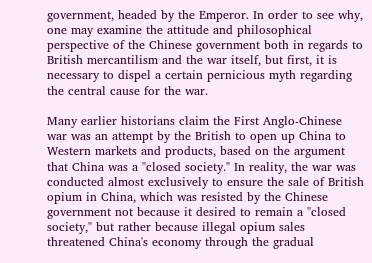government, headed by the Emperor. In order to see why, one may examine the attitude and philosophical perspective of the Chinese government both in regards to British mercantilism and the war itself, but first, it is necessary to dispel a certain pernicious myth regarding the central cause for the war.

Many earlier historians claim the First Anglo-Chinese war was an attempt by the British to open up China to Western markets and products, based on the argument that China was a "closed society." In reality, the war was conducted almost exclusively to ensure the sale of British opium in China, which was resisted by the Chinese government not because it desired to remain a "closed society," but rather because illegal opium sales threatened China's economy through the gradual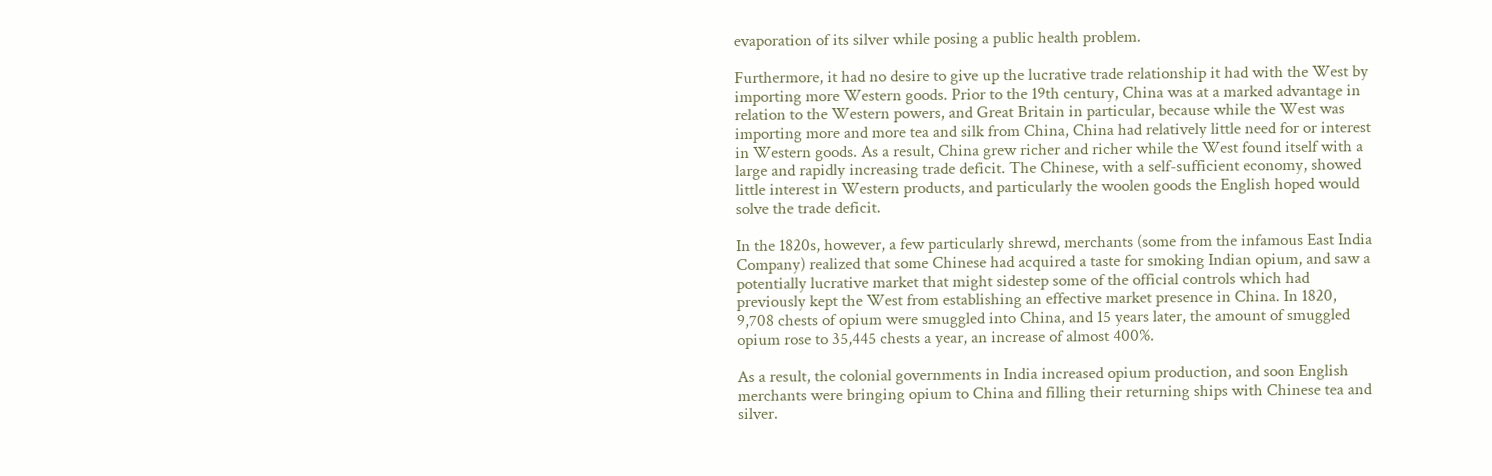evaporation of its silver while posing a public health problem.

Furthermore, it had no desire to give up the lucrative trade relationship it had with the West by importing more Western goods. Prior to the 19th century, China was at a marked advantage in relation to the Western powers, and Great Britain in particular, because while the West was importing more and more tea and silk from China, China had relatively little need for or interest in Western goods. As a result, China grew richer and richer while the West found itself with a large and rapidly increasing trade deficit. The Chinese, with a self-sufficient economy, showed little interest in Western products, and particularly the woolen goods the English hoped would solve the trade deficit.

In the 1820s, however, a few particularly shrewd, merchants (some from the infamous East India Company) realized that some Chinese had acquired a taste for smoking Indian opium, and saw a potentially lucrative market that might sidestep some of the official controls which had previously kept the West from establishing an effective market presence in China. In 1820, 9,708 chests of opium were smuggled into China, and 15 years later, the amount of smuggled opium rose to 35,445 chests a year, an increase of almost 400%.

As a result, the colonial governments in India increased opium production, and soon English merchants were bringing opium to China and filling their returning ships with Chinese tea and silver.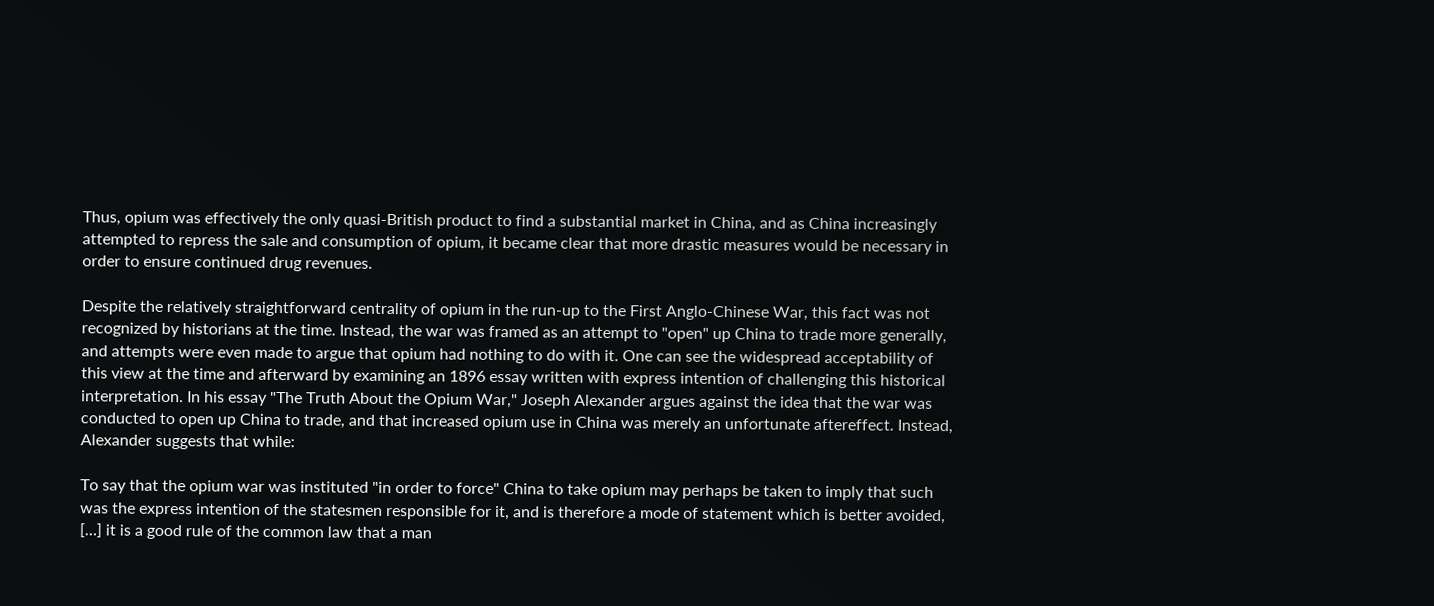Thus, opium was effectively the only quasi-British product to find a substantial market in China, and as China increasingly attempted to repress the sale and consumption of opium, it became clear that more drastic measures would be necessary in order to ensure continued drug revenues.

Despite the relatively straightforward centrality of opium in the run-up to the First Anglo-Chinese War, this fact was not recognized by historians at the time. Instead, the war was framed as an attempt to "open" up China to trade more generally, and attempts were even made to argue that opium had nothing to do with it. One can see the widespread acceptability of this view at the time and afterward by examining an 1896 essay written with express intention of challenging this historical interpretation. In his essay "The Truth About the Opium War," Joseph Alexander argues against the idea that the war was conducted to open up China to trade, and that increased opium use in China was merely an unfortunate aftereffect. Instead, Alexander suggests that while:

To say that the opium war was instituted "in order to force" China to take opium may perhaps be taken to imply that such was the express intention of the statesmen responsible for it, and is therefore a mode of statement which is better avoided, […] it is a good rule of the common law that a man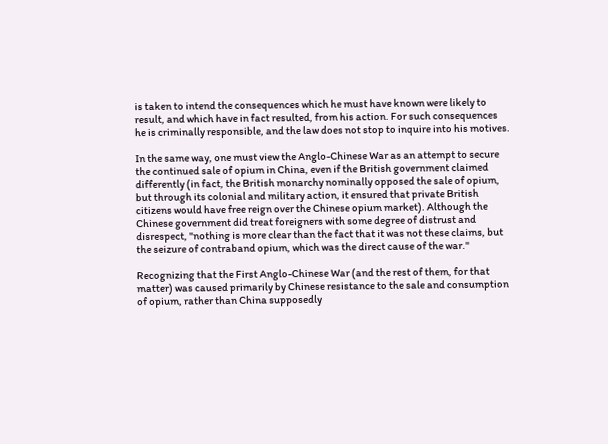is taken to intend the consequences which he must have known were likely to result, and which have in fact resulted, from his action. For such consequences he is criminally responsible, and the law does not stop to inquire into his motives.

In the same way, one must view the Anglo-Chinese War as an attempt to secure the continued sale of opium in China, even if the British government claimed differently (in fact, the British monarchy nominally opposed the sale of opium, but through its colonial and military action, it ensured that private British citizens would have free reign over the Chinese opium market). Although the Chinese government did treat foreigners with some degree of distrust and disrespect, "nothing is more clear than the fact that it was not these claims, but the seizure of contraband opium, which was the direct cause of the war."

Recognizing that the First Anglo-Chinese War (and the rest of them, for that matter) was caused primarily by Chinese resistance to the sale and consumption of opium, rather than China supposedly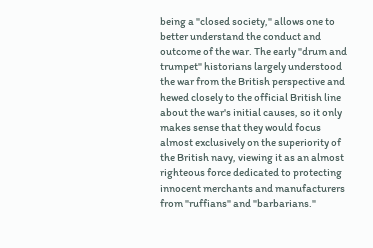being a "closed society," allows one to better understand the conduct and outcome of the war. The early "drum and trumpet" historians largely understood the war from the British perspective and hewed closely to the official British line about the war's initial causes, so it only makes sense that they would focus almost exclusively on the superiority of the British navy, viewing it as an almost righteous force dedicated to protecting innocent merchants and manufacturers from "ruffians" and "barbarians."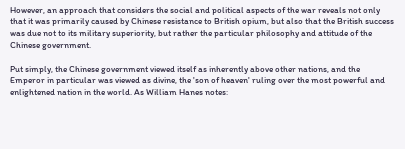However, an approach that considers the social and political aspects of the war reveals not only that it was primarily caused by Chinese resistance to British opium, but also that the British success was due not to its military superiority, but rather the particular philosophy and attitude of the Chinese government.

Put simply, the Chinese government viewed itself as inherently above other nations, and the Emperor in particular was viewed as divine, the 'son of heaven' ruling over the most powerful and enlightened nation in the world. As William Hanes notes: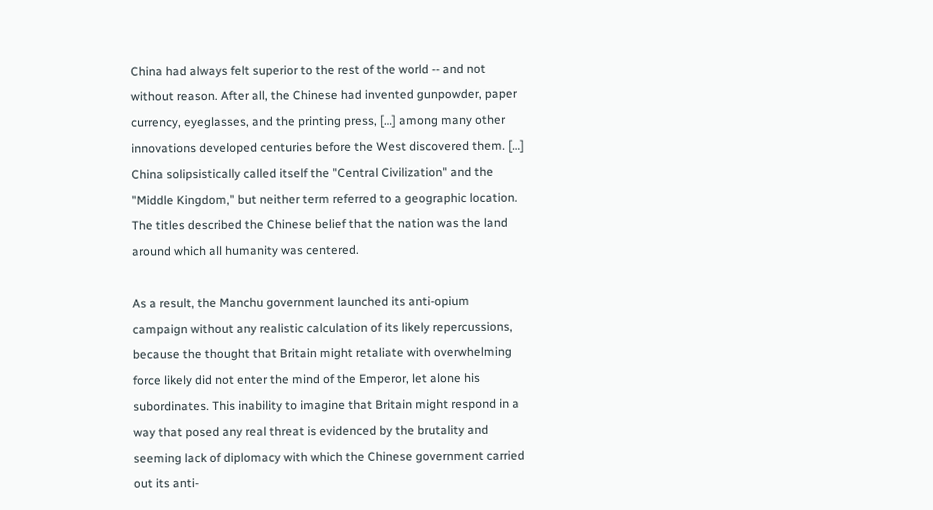China had always felt superior to the rest of the world -- and not without reason. After all, the Chinese had invented gunpowder, paper currency, eyeglasses, and the printing press, […] among many other innovations developed centuries before the West discovered them. […] China solipsistically called itself the "Central Civilization" and the "Middle Kingdom," but neither term referred to a geographic location. The titles described the Chinese belief that the nation was the land around which all humanity was centered.

As a result, the Manchu government launched its anti-opium campaign without any realistic calculation of its likely repercussions, because the thought that Britain might retaliate with overwhelming force likely did not enter the mind of the Emperor, let alone his subordinates. This inability to imagine that Britain might respond in a way that posed any real threat is evidenced by the brutality and seeming lack of diplomacy with which the Chinese government carried out its anti-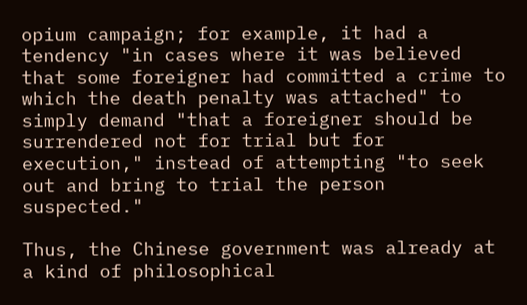opium campaign; for example, it had a tendency "in cases where it was believed that some foreigner had committed a crime to which the death penalty was attached" to simply demand "that a foreigner should be surrendered not for trial but for execution," instead of attempting "to seek out and bring to trial the person suspected."

Thus, the Chinese government was already at a kind of philosophical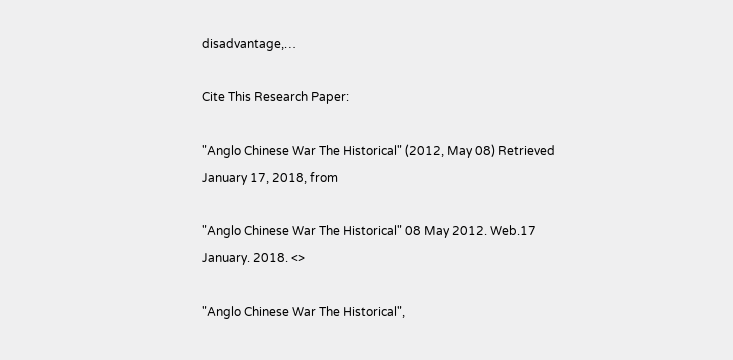disadvantage,…

Cite This Research Paper:

"Anglo Chinese War The Historical" (2012, May 08) Retrieved January 17, 2018, from

"Anglo Chinese War The Historical" 08 May 2012. Web.17 January. 2018. <>

"Anglo Chinese War The Historical",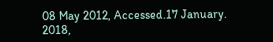08 May 2012, Accessed.17 January. 2018,